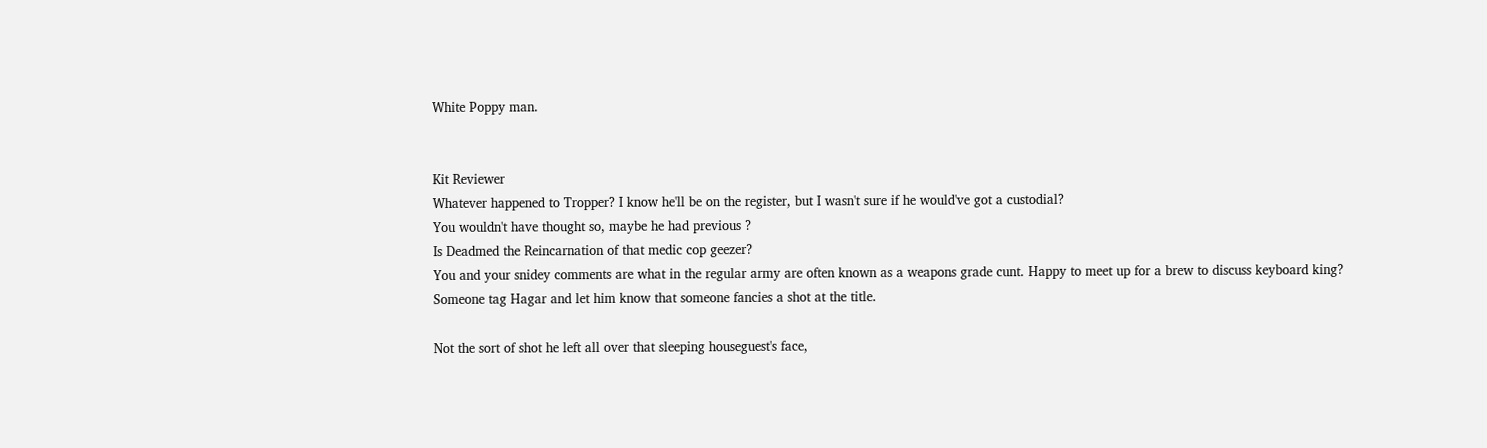White Poppy man.


Kit Reviewer
Whatever happened to Tropper? I know he'll be on the register, but I wasn't sure if he would've got a custodial?
You wouldn't have thought so, maybe he had previous ?
Is Deadmed the Reincarnation of that medic cop geezer?
You and your snidey comments are what in the regular army are often known as a weapons grade cunt. Happy to meet up for a brew to discuss keyboard king?
Someone tag Hagar and let him know that someone fancies a shot at the title.

Not the sort of shot he left all over that sleeping houseguest's face,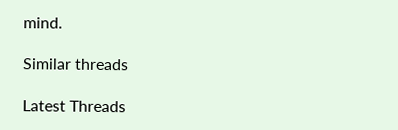mind.

Similar threads

Latest Threads